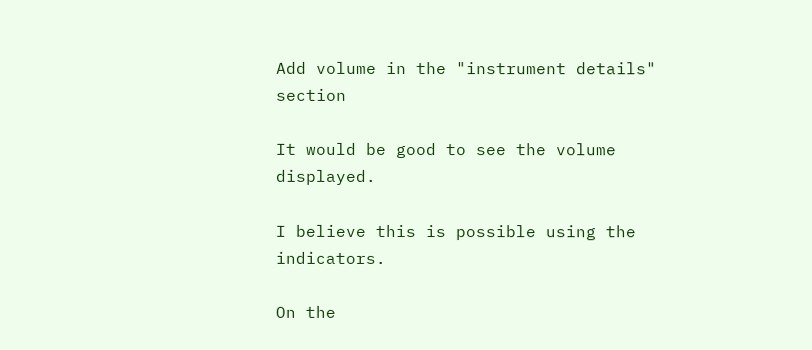Add volume in the "instrument details" section

It would be good to see the volume displayed.

I believe this is possible using the indicators.

On the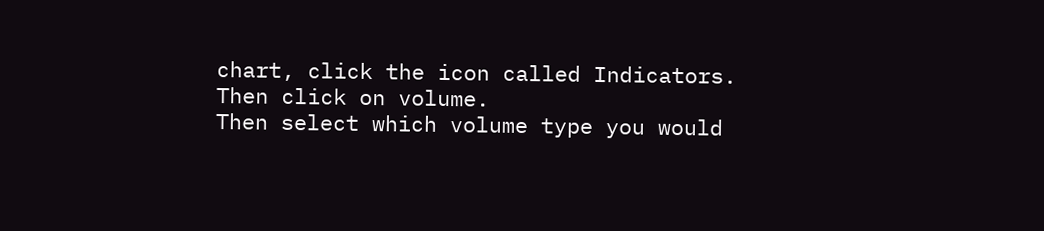chart, click the icon called Indicators.
Then click on volume.
Then select which volume type you would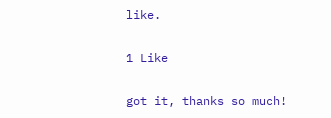like.

1 Like

got it, thanks so much!